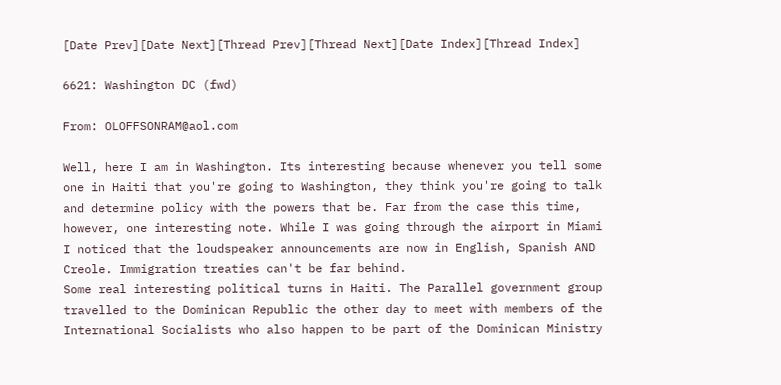[Date Prev][Date Next][Thread Prev][Thread Next][Date Index][Thread Index]

6621: Washington DC (fwd)

From: OLOFFSONRAM@aol.com

Well, here I am in Washington. Its interesting because whenever you tell some
one in Haiti that you're going to Washington, they think you're going to talk
and determine policy with the powers that be. Far from the case this time,
however, one interesting note. While I was going through the airport in Miami
I noticed that the loudspeaker announcements are now in English, Spanish AND
Creole. Immigration treaties can't be far behind.
Some real interesting political turns in Haiti. The Parallel government group
travelled to the Dominican Republic the other day to meet with members of the
International Socialists who also happen to be part of the Dominican Ministry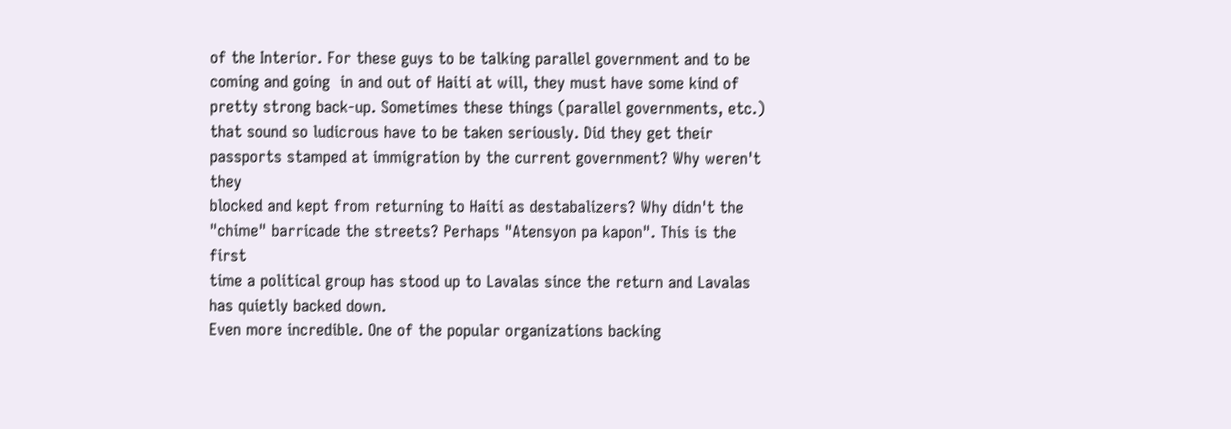of the Interior. For these guys to be talking parallel government and to be
coming and going  in and out of Haiti at will, they must have some kind of
pretty strong back-up. Sometimes these things (parallel governments, etc.)
that sound so ludicrous have to be taken seriously. Did they get their
passports stamped at immigration by the current government? Why weren't they
blocked and kept from returning to Haiti as destabalizers? Why didn't the
"chime" barricade the streets? Perhaps "Atensyon pa kapon". This is the first
time a political group has stood up to Lavalas since the return and Lavalas
has quietly backed down.
Even more incredible. One of the popular organizations backing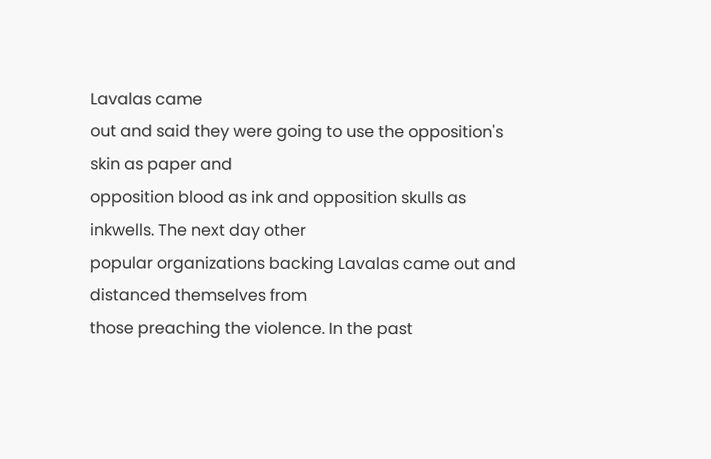Lavalas came
out and said they were going to use the opposition's skin as paper and
opposition blood as ink and opposition skulls as inkwells. The next day other
popular organizations backing Lavalas came out and distanced themselves from
those preaching the violence. In the past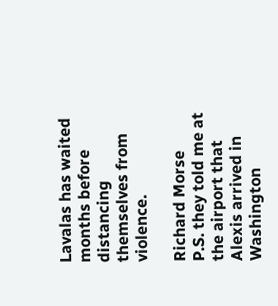Lavalas has waited months before
distancing themselves from violence.

Richard Morse
P.S. they told me at the airport that Alexis arrived in Washington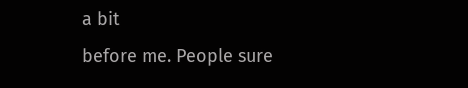a bit
before me. People sure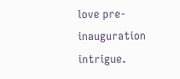love pre-inauguration intrigue.